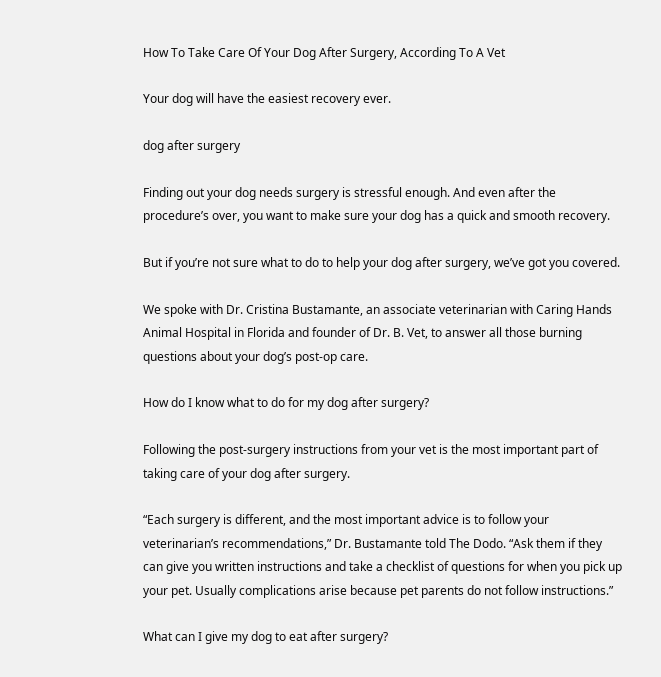How To Take Care Of Your Dog After Surgery, According To A Vet

Your dog will have the easiest recovery ever.

dog after surgery

Finding out your dog needs surgery is stressful enough. And even after the procedure’s over, you want to make sure your dog has a quick and smooth recovery.

But if you’re not sure what to do to help your dog after surgery, we’ve got you covered.

We spoke with Dr. Cristina Bustamante, an associate veterinarian with Caring Hands Animal Hospital in Florida and founder of Dr. B. Vet, to answer all those burning questions about your dog’s post-op care.

How do I know what to do for my dog after surgery?

Following the post-surgery instructions from your vet is the most important part of taking care of your dog after surgery.

“Each surgery is different, and the most important advice is to follow your veterinarian’s recommendations,” Dr. Bustamante told The Dodo. “Ask them if they can give you written instructions and take a checklist of questions for when you pick up your pet. Usually complications arise because pet parents do not follow instructions.”

What can I give my dog to eat after surgery?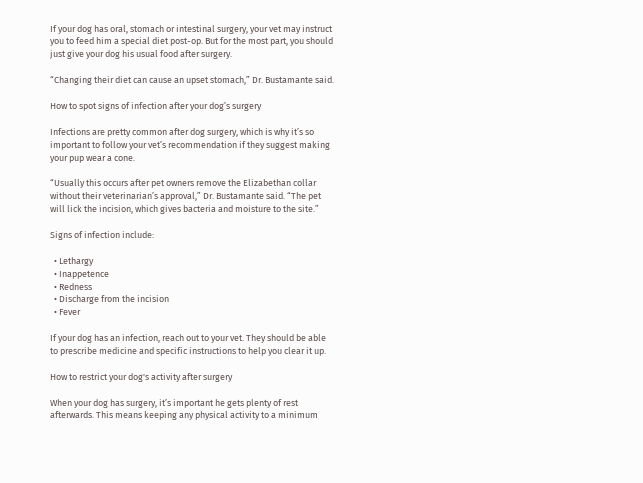If your dog has oral, stomach or intestinal surgery, your vet may instruct you to feed him a special diet post-op. But for the most part, you should just give your dog his usual food after surgery.

“Changing their diet can cause an upset stomach,” Dr. Bustamante said.

How to spot signs of infection after your dog’s surgery

Infections are pretty common after dog surgery, which is why it’s so important to follow your vet’s recommendation if they suggest making your pup wear a cone.

“Usually this occurs after pet owners remove the Elizabethan collar without their veterinarian’s approval,” Dr. Bustamante said. “The pet will lick the incision, which gives bacteria and moisture to the site.”

Signs of infection include:

  • Lethargy
  • Inappetence
  • Redness
  • Discharge from the incision
  • Fever

If your dog has an infection, reach out to your vet. They should be able to prescribe medicine and specific instructions to help you clear it up.

How to restrict your dog's activity after surgery

When your dog has surgery, it’s important he gets plenty of rest afterwards. This means keeping any physical activity to a minimum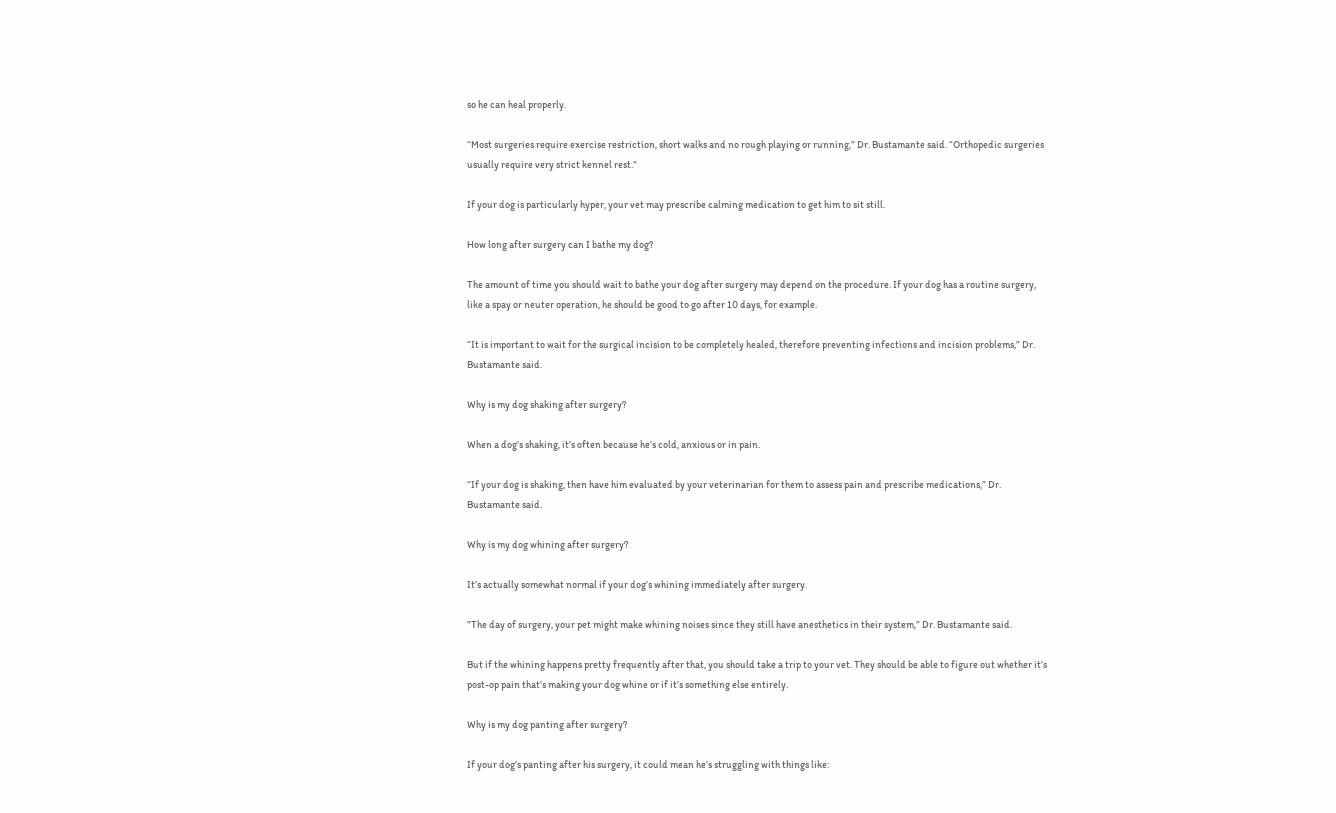so he can heal properly.

“Most surgeries require exercise restriction, short walks and no rough playing or running,” Dr. Bustamante said. “Orthopedic surgeries usually require very strict kennel rest.”

If your dog is particularly hyper, your vet may prescribe calming medication to get him to sit still.

How long after surgery can I bathe my dog?

The amount of time you should wait to bathe your dog after surgery may depend on the procedure. If your dog has a routine surgery, like a spay or neuter operation, he should be good to go after 10 days, for example.

“It is important to wait for the surgical incision to be completely healed, therefore preventing infections and incision problems,” Dr. Bustamante said.

Why is my dog shaking after surgery?

When a dog’s shaking, it’s often because he’s cold, anxious or in pain.

“If your dog is shaking, then have him evaluated by your veterinarian for them to assess pain and prescribe medications,” Dr. Bustamante said.

Why is my dog whining after surgery?

It’s actually somewhat normal if your dog’s whining immediately after surgery.

”The day of surgery, your pet might make whining noises since they still have anesthetics in their system,” Dr. Bustamante said.

But if the whining happens pretty frequently after that, you should take a trip to your vet. They should be able to figure out whether it’s post-op pain that’s making your dog whine or if it’s something else entirely.

Why is my dog panting after surgery?

If your dog’s panting after his surgery, it could mean he’s struggling with things like: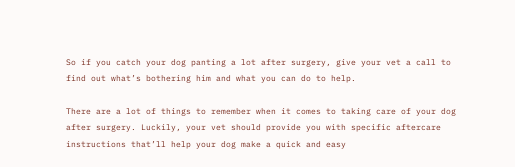So if you catch your dog panting a lot after surgery, give your vet a call to find out what’s bothering him and what you can do to help.

There are a lot of things to remember when it comes to taking care of your dog after surgery. Luckily, your vet should provide you with specific aftercare instructions that’ll help your dog make a quick and easy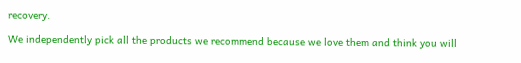recovery.

We independently pick all the products we recommend because we love them and think you will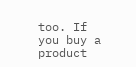too. If you buy a product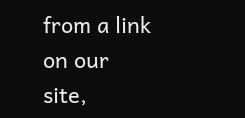from a link on our site,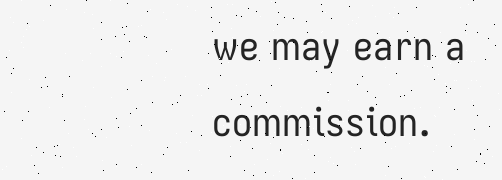we may earn a commission.